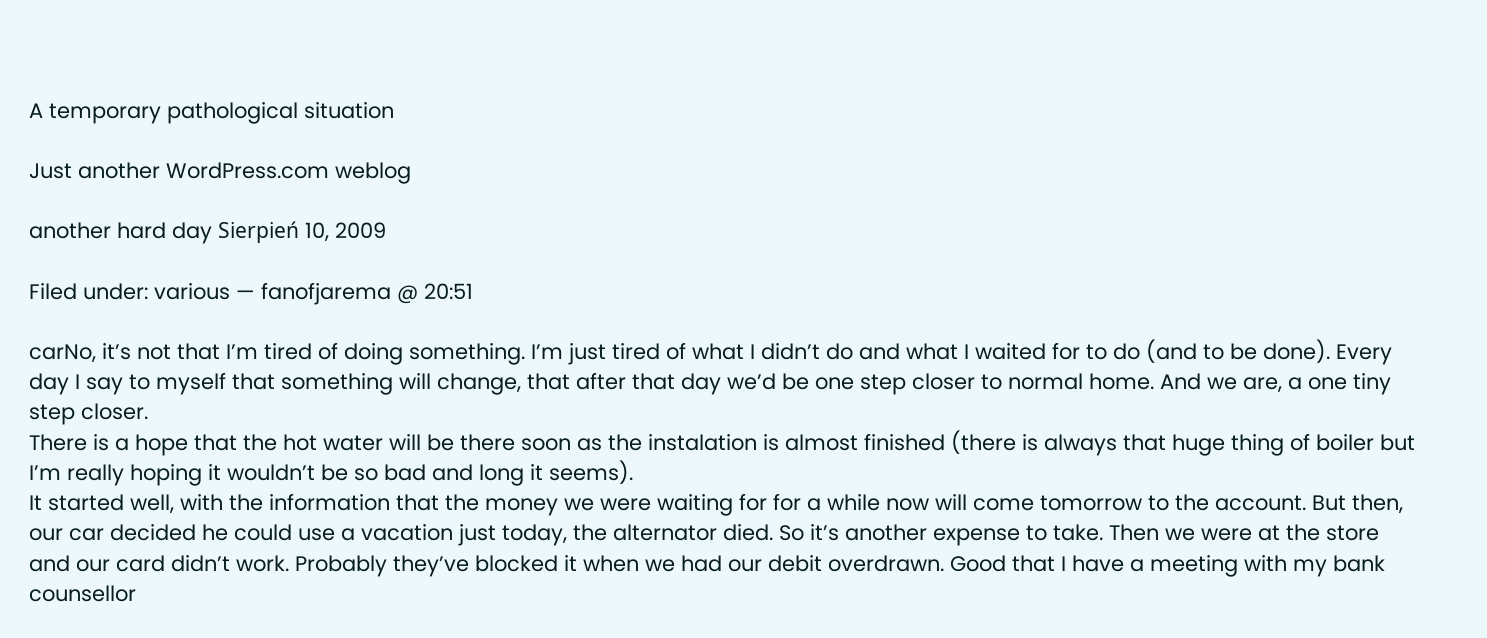A temporary pathological situation

Just another WordPress.com weblog

another hard day Sierpień 10, 2009

Filed under: various — fanofjarema @ 20:51

carNo, it’s not that I’m tired of doing something. I’m just tired of what I didn’t do and what I waited for to do (and to be done). Every day I say to myself that something will change, that after that day we’d be one step closer to normal home. And we are, a one tiny step closer.
There is a hope that the hot water will be there soon as the instalation is almost finished (there is always that huge thing of boiler but I’m really hoping it wouldn’t be so bad and long it seems).
It started well, with the information that the money we were waiting for for a while now will come tomorrow to the account. But then, our car decided he could use a vacation just today, the alternator died. So it’s another expense to take. Then we were at the store and our card didn’t work. Probably they’ve blocked it when we had our debit overdrawn. Good that I have a meeting with my bank counsellor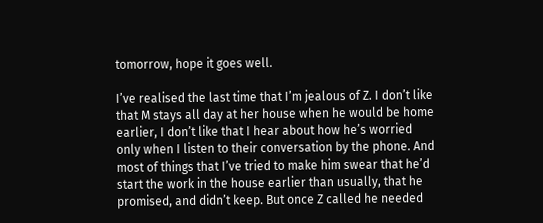tomorrow, hope it goes well.

I’ve realised the last time that I’m jealous of Z. I don’t like that M stays all day at her house when he would be home earlier, I don’t like that I hear about how he’s worried only when I listen to their conversation by the phone. And most of things that I’ve tried to make him swear that he’d start the work in the house earlier than usually, that he promised, and didn’t keep. But once Z called he needed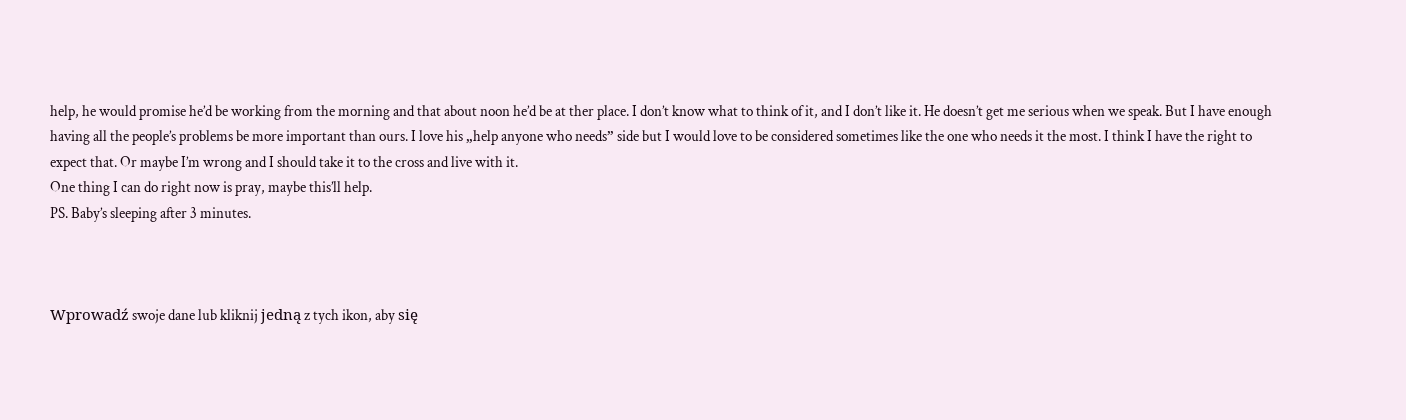help, he would promise he’d be working from the morning and that about noon he’d be at ther place. I don’t know what to think of it, and I don’t like it. He doesn’t get me serious when we speak. But I have enough having all the people’s problems be more important than ours. I love his „help anyone who needs” side but I would love to be considered sometimes like the one who needs it the most. I think I have the right to expect that. Or maybe I’m wrong and I should take it to the cross and live with it.
One thing I can do right now is pray, maybe this’ll help.
PS. Baby’s sleeping after 3 minutes.



Wprowadź swoje dane lub kliknij jedną z tych ikon, aby się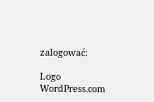zalogować:

Logo WordPress.com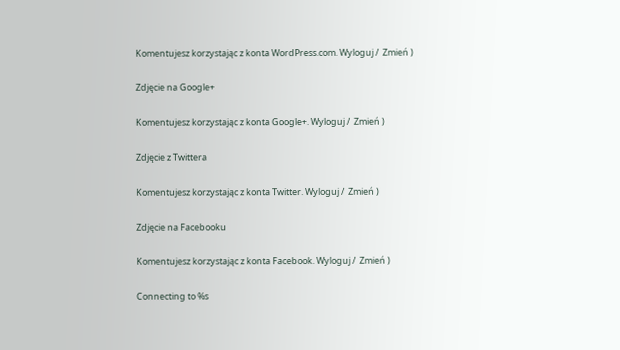Komentujesz korzystając z konta WordPress.com. Wyloguj /  Zmień )

Zdjęcie na Google+

Komentujesz korzystając z konta Google+. Wyloguj /  Zmień )

Zdjęcie z Twittera

Komentujesz korzystając z konta Twitter. Wyloguj /  Zmień )

Zdjęcie na Facebooku

Komentujesz korzystając z konta Facebook. Wyloguj /  Zmień )

Connecting to %s